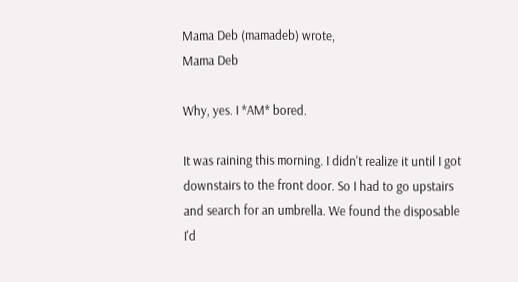Mama Deb (mamadeb) wrote,
Mama Deb

Why, yes. I *AM* bored.

It was raining this morning. I didn't realize it until I got downstairs to the front door. So I had to go upstairs and search for an umbrella. We found the disposable I'd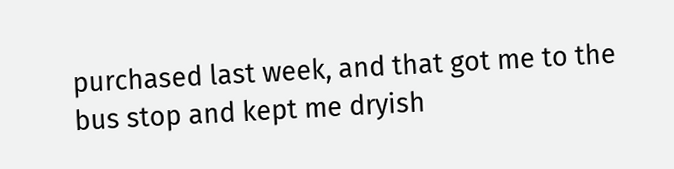purchased last week, and that got me to the bus stop and kept me dryish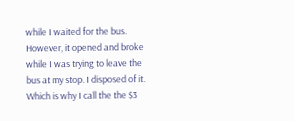while I waited for the bus. However, it opened and broke while I was trying to leave the bus at my stop. I disposed of it. Which is why I call the the $3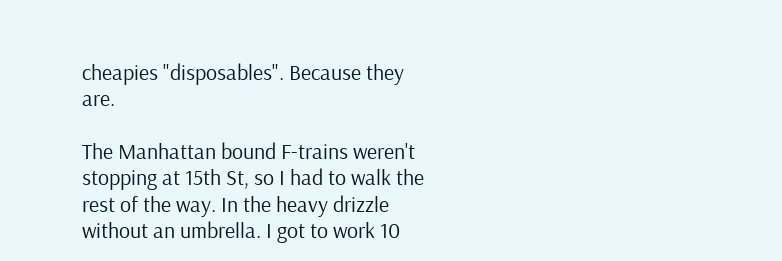cheapies "disposables". Because they are.

The Manhattan bound F-trains weren't stopping at 15th St, so I had to walk the rest of the way. In the heavy drizzle without an umbrella. I got to work 10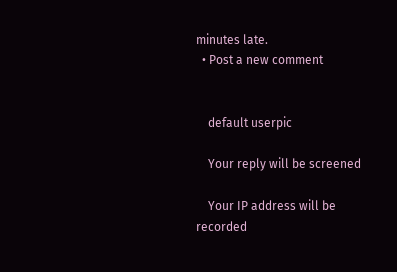minutes late.
  • Post a new comment


    default userpic

    Your reply will be screened

    Your IP address will be recorded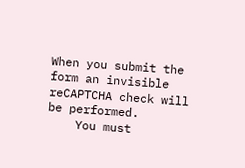When you submit the form an invisible reCAPTCHA check will be performed.
    You must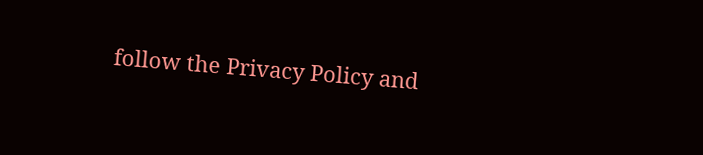follow the Privacy Policy and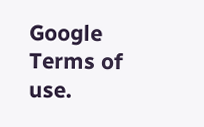Google Terms of use.